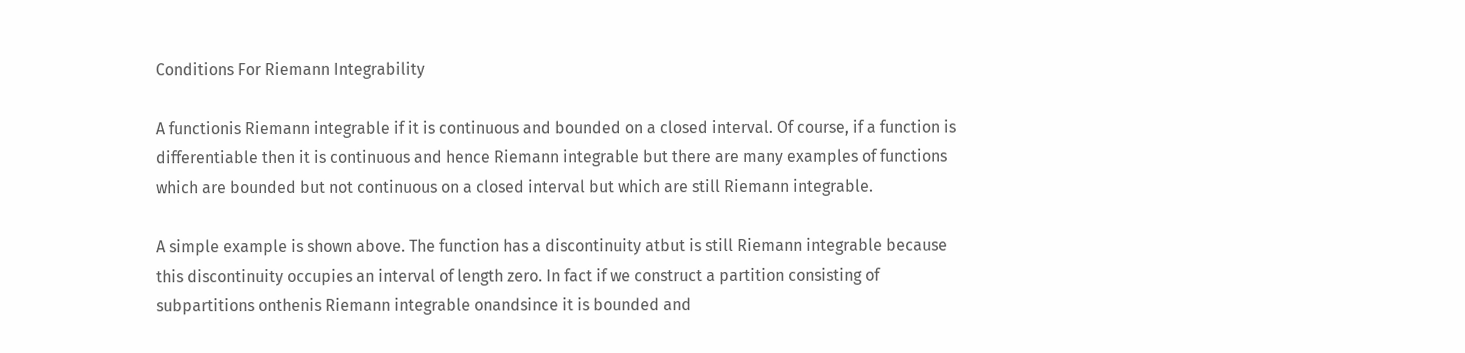Conditions For Riemann Integrability

A functionis Riemann integrable if it is continuous and bounded on a closed interval. Of course, if a function is differentiable then it is continuous and hence Riemann integrable but there are many examples of functions which are bounded but not continuous on a closed interval but which are still Riemann integrable.

A simple example is shown above. The function has a discontinuity atbut is still Riemann integrable because this discontinuity occupies an interval of length zero. In fact if we construct a partition consisting of subpartitions onthenis Riemann integrable onandsince it is bounded and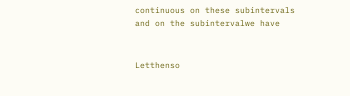continuous on these subintervals and on the subintervalwe have


Letthenso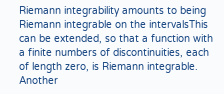Riemann integrability amounts to being Riemann integrable on the intervalsThis can be extended, so that a function with a finite numbers of discontinuities, each of length zero, is Riemann integrable. Another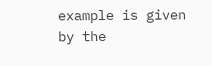example is given by the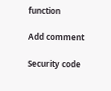function

Add comment

Security code